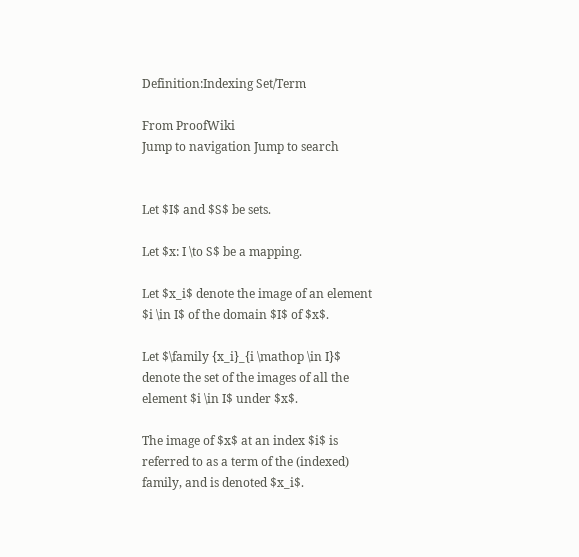Definition:Indexing Set/Term

From ProofWiki
Jump to navigation Jump to search


Let $I$ and $S$ be sets.

Let $x: I \to S$ be a mapping.

Let $x_i$ denote the image of an element $i \in I$ of the domain $I$ of $x$.

Let $\family {x_i}_{i \mathop \in I}$ denote the set of the images of all the element $i \in I$ under $x$.

The image of $x$ at an index $i$ is referred to as a term of the (indexed) family, and is denoted $x_i$.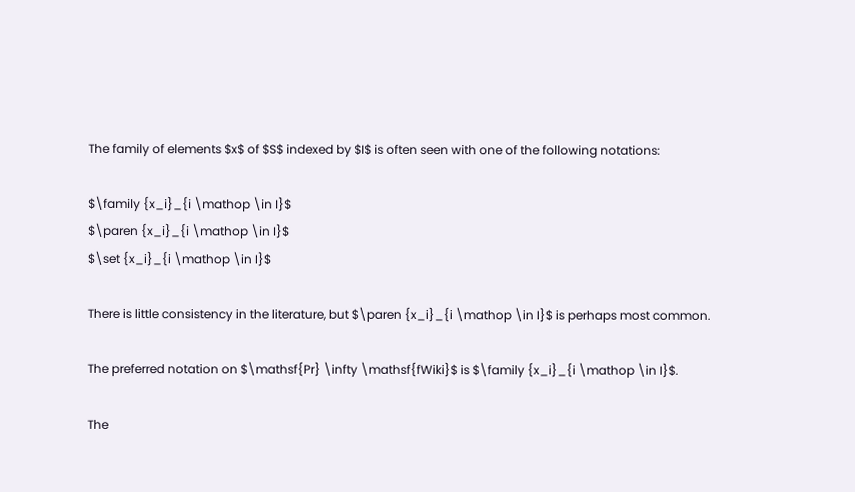The family of elements $x$ of $S$ indexed by $I$ is often seen with one of the following notations:

$\family {x_i}_{i \mathop \in I}$
$\paren {x_i}_{i \mathop \in I}$
$\set {x_i}_{i \mathop \in I}$

There is little consistency in the literature, but $\paren {x_i}_{i \mathop \in I}$ is perhaps most common.

The preferred notation on $\mathsf{Pr} \infty \mathsf{fWiki}$ is $\family {x_i}_{i \mathop \in I}$.

The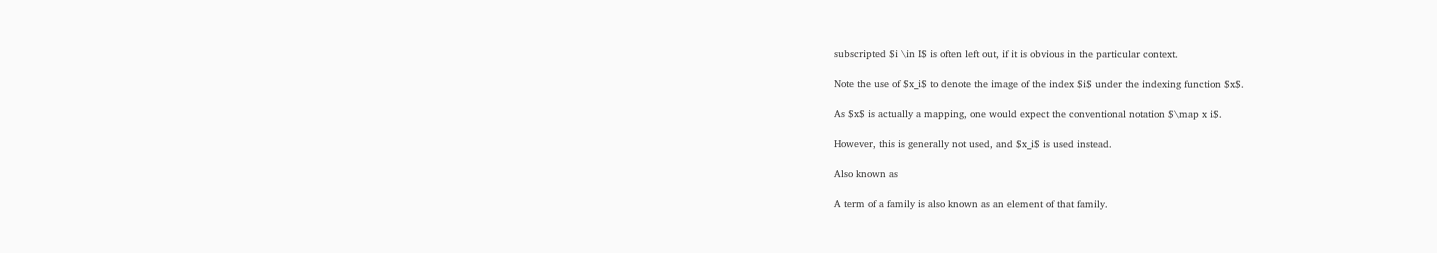subscripted $i \in I$ is often left out, if it is obvious in the particular context.

Note the use of $x_i$ to denote the image of the index $i$ under the indexing function $x$.

As $x$ is actually a mapping, one would expect the conventional notation $\map x i$.

However, this is generally not used, and $x_i$ is used instead.

Also known as

A term of a family is also known as an element of that family.